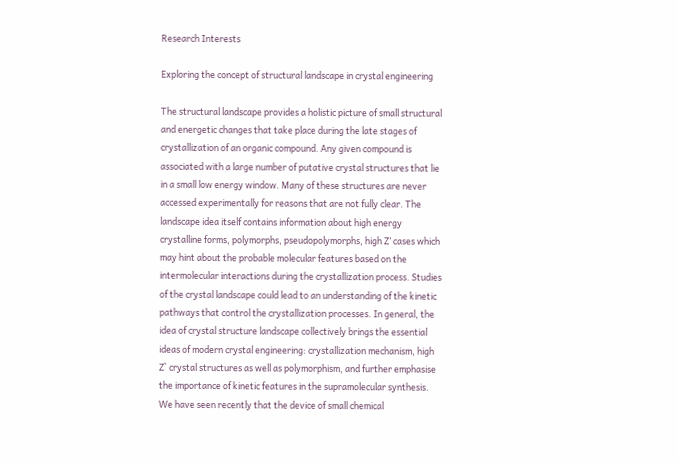Research Interests

Exploring the concept of structural landscape in crystal engineering

The structural landscape provides a holistic picture of small structural and energetic changes that take place during the late stages of crystallization of an organic compound. Any given compound is associated with a large number of putative crystal structures that lie in a small low energy window. Many of these structures are never accessed experimentally for reasons that are not fully clear. The landscape idea itself contains information about high energy crystalline forms, polymorphs, pseudopolymorphs, high Z’ cases which may hint about the probable molecular features based on the intermolecular interactions during the crystallization process. Studies of the crystal landscape could lead to an understanding of the kinetic pathways that control the crystallization processes. In general, the idea of crystal structure landscape collectively brings the essential ideas of modern crystal engineering: crystallization mechanism, high Z` crystal structures as well as polymorphism, and further emphasise the importance of kinetic features in the supramolecular synthesis. We have seen recently that the device of small chemical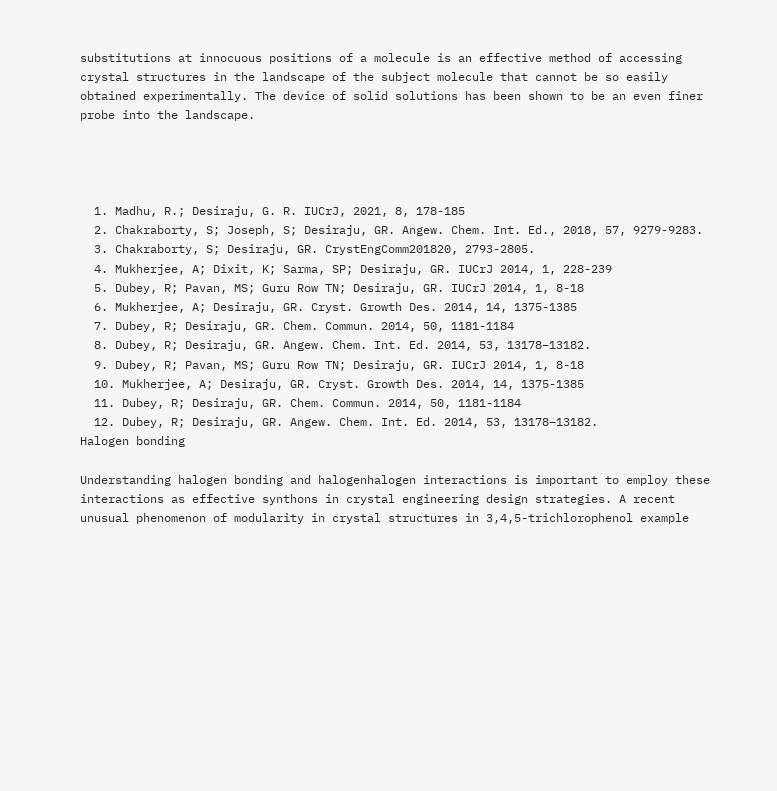substitutions at innocuous positions of a molecule is an effective method of accessing crystal structures in the landscape of the subject molecule that cannot be so easily obtained experimentally. The device of solid solutions has been shown to be an even finer probe into the landscape.




  1. Madhu, R.; Desiraju, G. R. IUCrJ, 2021, 8, 178-185
  2. Chakraborty, S; Joseph, S; Desiraju, GR. Angew. Chem. Int. Ed., 2018, 57, 9279-9283.
  3. Chakraborty, S; Desiraju, GR. CrystEngComm201820, 2793-2805.
  4. Mukherjee, A; Dixit, K; Sarma, SP; Desiraju, GR. IUCrJ 2014, 1, 228-239
  5. Dubey, R; Pavan, MS; Guru Row TN; Desiraju, GR. IUCrJ 2014, 1, 8-18
  6. Mukherjee, A; Desiraju, GR. Cryst. Growth Des. 2014, 14, 1375-1385
  7. Dubey, R; Desiraju, GR. Chem. Commun. 2014, 50, 1181-1184
  8. Dubey, R; Desiraju, GR. Angew. Chem. Int. Ed. 2014, 53, 13178−13182.
  9. Dubey, R; Pavan, MS; Guru Row TN; Desiraju, GR. IUCrJ 2014, 1, 8-18
  10. Mukherjee, A; Desiraju, GR. Cryst. Growth Des. 2014, 14, 1375-1385
  11. Dubey, R; Desiraju, GR. Chem. Commun. 2014, 50, 1181-1184
  12. Dubey, R; Desiraju, GR. Angew. Chem. Int. Ed. 2014, 53, 13178−13182.
Halogen bonding

Understanding halogen bonding and halogenhalogen interactions is important to employ these interactions as effective synthons in crystal engineering design strategies. A recent unusual phenomenon of modularity in crystal structures in 3,4,5-trichlorophenol example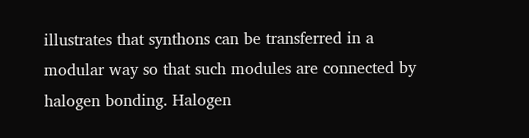illustrates that synthons can be transferred in a modular way so that such modules are connected by halogen bonding. Halogen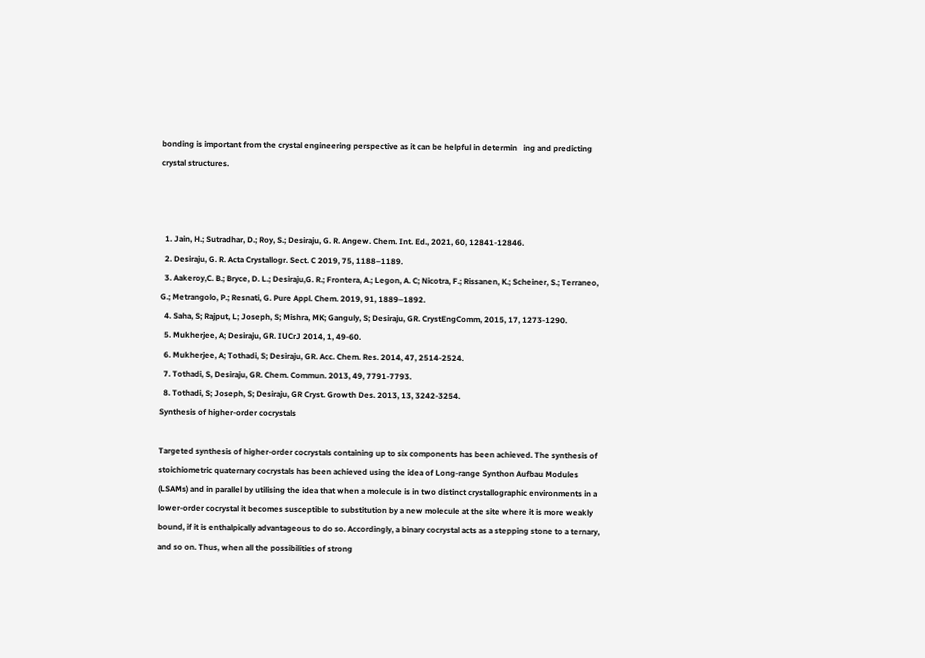bonding is important from the crystal engineering perspective as it can be helpful in determin   ing and predicting crystal structures.



  1. Jain, H.; Sutradhar, D.; Roy, S.; Desiraju, G. R. Angew. Chem. Int. Ed., 2021, 60, 12841-12846.
  2. Desiraju, G. R. Acta Crystallogr. Sect. C 2019, 75, 1188–1189.
  3. Aakeroy,C. B.; Bryce, D. L.; Desiraju,G. R.; Frontera, A.; Legon, A. C; Nicotra, F.; Rissanen, K.; Scheiner, S.; Terraneo, G.; Metrangolo, P.; Resnati, G. Pure Appl. Chem. 2019, 91, 1889–1892.
  4. Saha, S; Rajput, L; Joseph, S; Mishra, MK; Ganguly, S; Desiraju, GR. CrystEngComm, 2015, 17, 1273-1290.
  5. Mukherjee, A; Desiraju, GR. IUCrJ 2014, 1, 49-60.
  6. Mukherjee, A; Tothadi, S; Desiraju, GR. Acc. Chem. Res. 2014, 47, 2514-2524.
  7. Tothadi, S, Desiraju, GR. Chem. Commun. 2013, 49, 7791-7793.
  8. Tothadi, S; Joseph, S; Desiraju, GR Cryst. Growth Des. 2013, 13, 3242-3254.
Synthesis of higher-order cocrystals

Targeted synthesis of higher-order cocrystals containing up to six components has been achieved. The synthesis of stoichiometric quaternary cocrystals has been achieved using the idea of Long-range Synthon Aufbau Modules (LSAMs) and in parallel by utilising the idea that when a molecule is in two distinct crystallographic environments in a lower-order cocrystal it becomes susceptible to substitution by a new molecule at the site where it is more weakly bound, if it is enthalpically advantageous to do so. Accordingly, a binary cocrystal acts as a stepping stone to a ternary, and so on. Thus, when all the possibilities of strong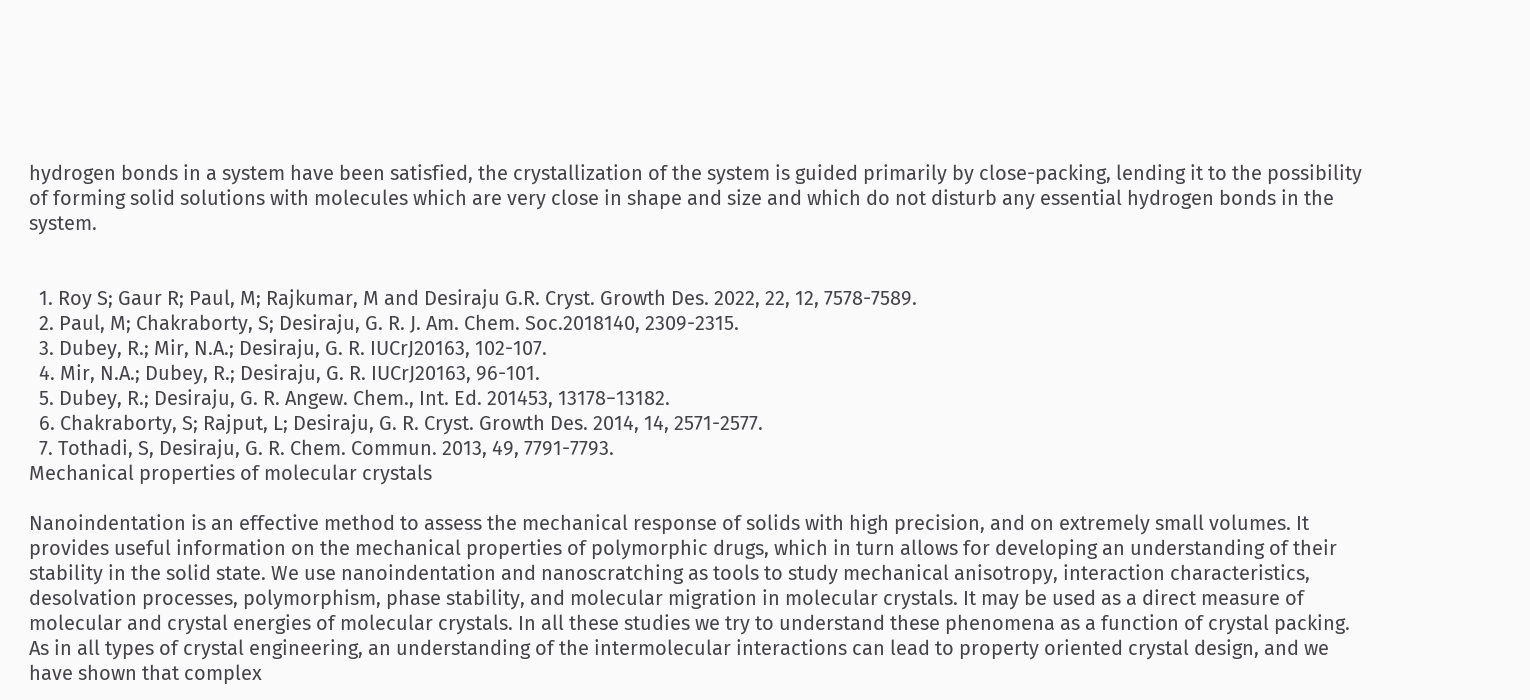hydrogen bonds in a system have been satisfied, the crystallization of the system is guided primarily by close-packing, lending it to the possibility of forming solid solutions with molecules which are very close in shape and size and which do not disturb any essential hydrogen bonds in the system.


  1. Roy S; Gaur R; Paul, M; Rajkumar, M and Desiraju G.R. Cryst. Growth Des. 2022, 22, 12, 7578-7589.
  2. Paul, M; Chakraborty, S; Desiraju, G. R. J. Am. Chem. Soc.2018140, 2309-2315.
  3. Dubey, R.; Mir, N.A.; Desiraju, G. R. IUCrJ20163, 102-107.
  4. Mir, N.A.; Dubey, R.; Desiraju, G. R. IUCrJ20163, 96-101.
  5. Dubey, R.; Desiraju, G. R. Angew. Chem., Int. Ed. 201453, 13178−13182.
  6. Chakraborty, S; Rajput, L; Desiraju, G. R. Cryst. Growth Des. 2014, 14, 2571-2577.
  7. Tothadi, S, Desiraju, G. R. Chem. Commun. 2013, 49, 7791-7793.
Mechanical properties of molecular crystals

Nanoindentation is an effective method to assess the mechanical response of solids with high precision, and on extremely small volumes. It provides useful information on the mechanical properties of polymorphic drugs, which in turn allows for developing an understanding of their stability in the solid state. We use nanoindentation and nanoscratching as tools to study mechanical anisotropy, interaction characteristics, desolvation processes, polymorphism, phase stability, and molecular migration in molecular crystals. It may be used as a direct measure of molecular and crystal energies of molecular crystals. In all these studies we try to understand these phenomena as a function of crystal packing. As in all types of crystal engineering, an understanding of the intermolecular interactions can lead to property oriented crystal design, and we have shown that complex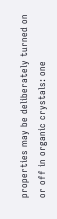properties may be deliberately turned on or off in organic crystals: one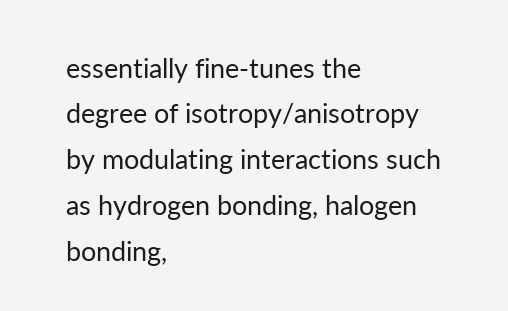essentially fine-tunes the degree of isotropy/anisotropy by modulating interactions such as hydrogen bonding, halogen bonding,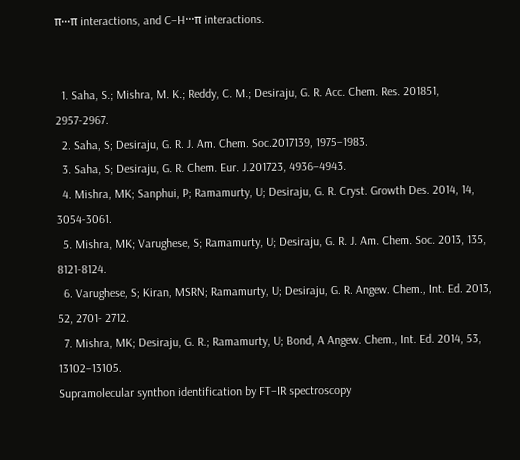π···π interactions, and C−H···π interactions.


  1. Saha, S.; Mishra, M. K.; Reddy, C. M.; Desiraju, G. R. Acc. Chem. Res. 201851, 2957-2967.
  2. Saha, S; Desiraju, G. R. J. Am. Chem. Soc.2017139, 1975−1983.
  3. Saha, S; Desiraju, G. R. Chem. Eur. J.201723, 4936−4943.
  4. Mishra, MK; Sanphui, P; Ramamurty, U; Desiraju, G. R. Cryst. Growth Des. 2014, 14, 3054-3061.
  5. Mishra, MK; Varughese, S; Ramamurty, U; Desiraju, G. R. J. Am. Chem. Soc. 2013, 135, 8121-8124.
  6. Varughese, S; Kiran, MSRN; Ramamurty, U; Desiraju, G. R. Angew. Chem., Int. Ed. 2013, 52, 2701- 2712.
  7. Mishra, MK; Desiraju, G. R.; Ramamurty, U; Bond, A Angew. Chem., Int. Ed. 2014, 53, 13102−13105.
Supramolecular synthon identification by FT–IR spectroscopy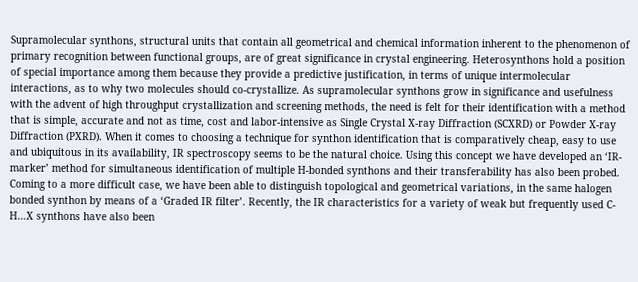Supramolecular synthons, structural units that contain all geometrical and chemical information inherent to the phenomenon of primary recognition between functional groups, are of great significance in crystal engineering. Heterosynthons hold a position of special importance among them because they provide a predictive justification, in terms of unique intermolecular interactions, as to why two molecules should co-crystallize. As supramolecular synthons grow in significance and usefulness with the advent of high throughput crystallization and screening methods, the need is felt for their identification with a method that is simple, accurate and not as time, cost and labor-intensive as Single Crystal X-ray Diffraction (SCXRD) or Powder X-ray Diffraction (PXRD). When it comes to choosing a technique for synthon identification that is comparatively cheap, easy to use and ubiquitous in its availability, IR spectroscopy seems to be the natural choice. Using this concept we have developed an ‘IR-marker’ method for simultaneous identification of multiple H-bonded synthons and their transferability has also been probed. Coming to a more difficult case, we have been able to distinguish topological and geometrical variations, in the same halogen bonded synthon by means of a ‘Graded IR filter’. Recently, the IR characteristics for a variety of weak but frequently used C-H…X synthons have also been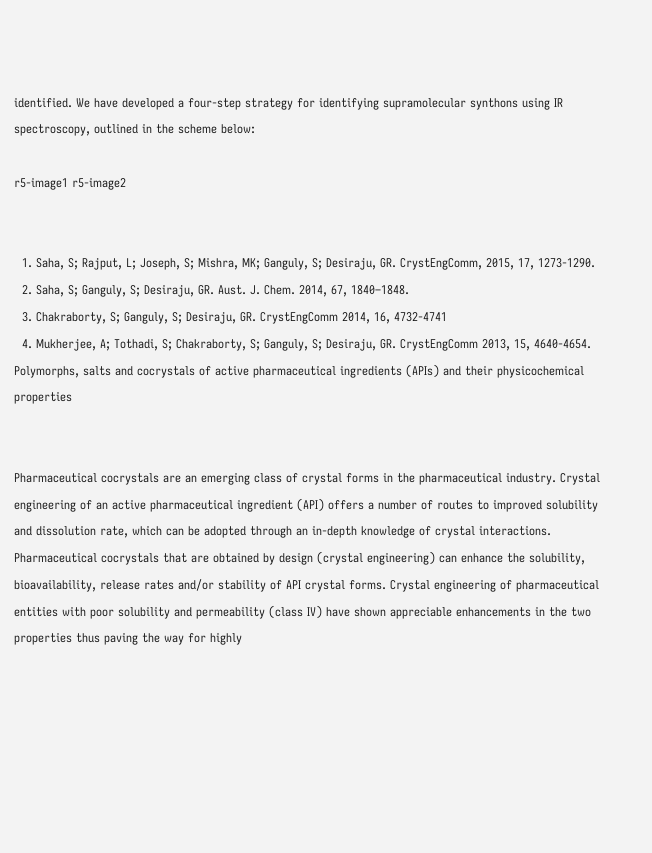identified. We have developed a four-step strategy for identifying supramolecular synthons using IR spectroscopy, outlined in the scheme below:

r5-image1 r5-image2


  1. Saha, S; Rajput, L; Joseph, S; Mishra, MK; Ganguly, S; Desiraju, GR. CrystEngComm, 2015, 17, 1273-1290.
  2. Saha, S; Ganguly, S; Desiraju, GR. Aust. J. Chem. 2014, 67, 1840–1848.
  3. Chakraborty, S; Ganguly, S; Desiraju, GR. CrystEngComm 2014, 16, 4732-4741
  4. Mukherjee, A; Tothadi, S; Chakraborty, S; Ganguly, S; Desiraju, GR. CrystEngComm 2013, 15, 4640-4654.
Polymorphs, salts and cocrystals of active pharmaceutical ingredients (APIs) and their physicochemical properties


Pharmaceutical cocrystals are an emerging class of crystal forms in the pharmaceutical industry. Crystal engineering of an active pharmaceutical ingredient (API) offers a number of routes to improved solubility and dissolution rate, which can be adopted through an in-depth knowledge of crystal interactions. Pharmaceutical cocrystals that are obtained by design (crystal engineering) can enhance the solubility, bioavailability, release rates and/or stability of API crystal forms. Crystal engineering of pharmaceutical entities with poor solubility and permeability (class IV) have shown appreciable enhancements in the two properties thus paving the way for highly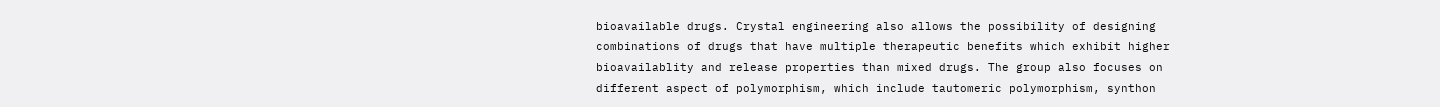bioavailable drugs. Crystal engineering also allows the possibility of designing combinations of drugs that have multiple therapeutic benefits which exhibit higher bioavailablity and release properties than mixed drugs. The group also focuses on different aspect of polymorphism, which include tautomeric polymorphism, synthon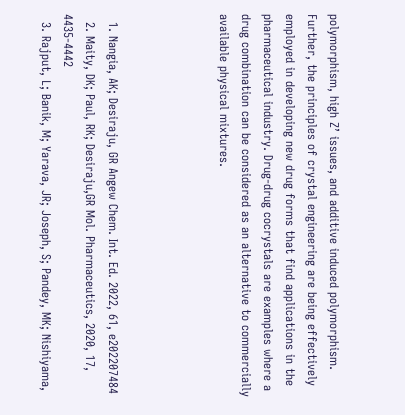polymorphism, high Z’ issues, and additive induced polymorphism. Further, the principles of crystal engineering are being effectively employed in developing new drug forms that find applications in the pharmaceutical industry. Drug-drug cocrystals are examples where a drug combination can be considered as an alternative to commercially available physical mixtures.




  1. Nangia, AK; Desiraju, GR Angew Chem. Int. Ed. 2022, 61, e202207484
  2. Maity, DK; Paul, RK; Desiraju,GR Mol. Pharmaceutics, 2020, 17, 4435-4442
  3. Rajput, L; Banik, M; Yarava, JR; Joseph, S; Pandey, MK; Nishiyama,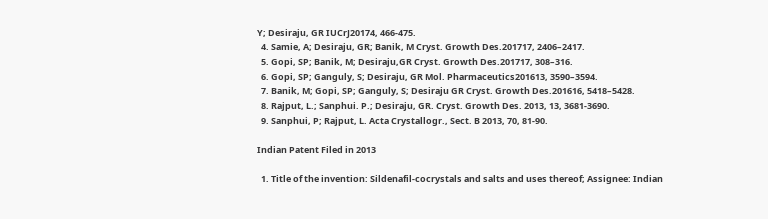Y; Desiraju, GR IUCrJ20174, 466-475.
  4. Samie, A; Desiraju, GR; Banik, M Cryst. Growth Des.201717, 2406–2417.
  5. Gopi, SP; Banik, M; Desiraju,GR Cryst. Growth Des.201717, 308–316.
  6. Gopi, SP; Ganguly, S; Desiraju, GR Mol. Pharmaceutics201613, 3590–3594.
  7. Banik, M; Gopi, SP; Ganguly, S; Desiraju GR Cryst. Growth Des.201616, 5418–5428.
  8. Rajput, L.; Sanphui. P.; Desiraju, GR. Cryst. Growth Des. 2013, 13, 3681-3690.
  9. Sanphui, P; Rajput, L. Acta Crystallogr., Sect. B 2013, 70, 81-90.

Indian Patent Filed in 2013

  1. Title of the invention: Sildenafil-cocrystals and salts and uses thereof; Assignee: Indian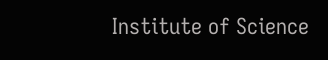Institute of Science